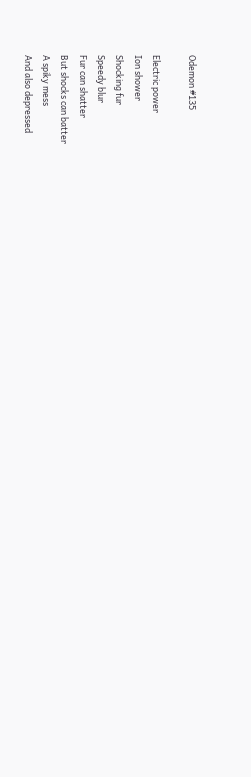Odemon #135

Electric power
Ion shower
Shocking fur
Speedy blur
Fur can shatter
But shocks can batter
A spiky mess
And also depressed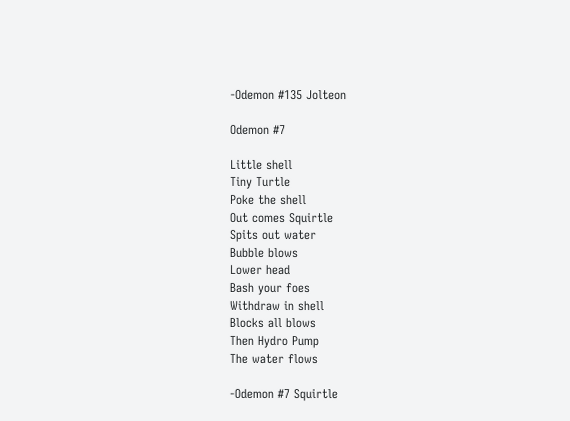-Odemon #135 Jolteon

Odemon #7

Little shell
Tiny Turtle
Poke the shell
Out comes Squirtle
Spits out water
Bubble blows
Lower head
Bash your foes
Withdraw in shell
Blocks all blows
Then Hydro Pump
The water flows

-Odemon #7 Squirtle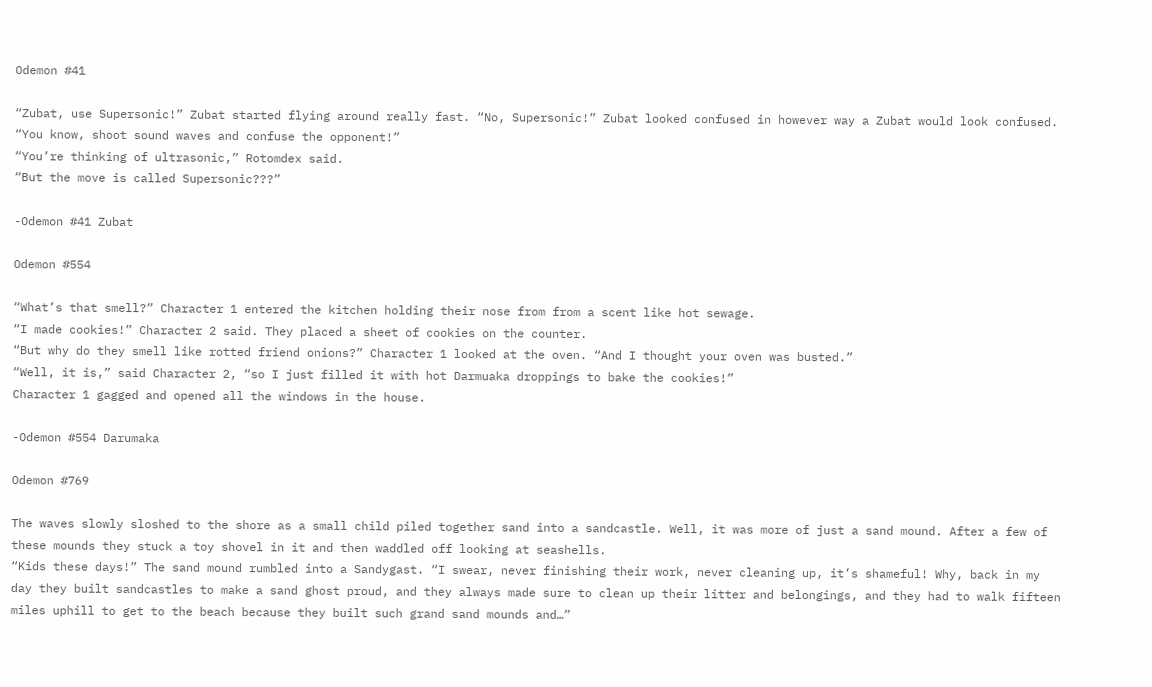Odemon #41

“Zubat, use Supersonic!” Zubat started flying around really fast. “No, Supersonic!” Zubat looked confused in however way a Zubat would look confused. “You know, shoot sound waves and confuse the opponent!”
“You’re thinking of ultrasonic,” Rotomdex said.
“But the move is called Supersonic???”

-Odemon #41 Zubat

Odemon #554

“What’s that smell?” Character 1 entered the kitchen holding their nose from from a scent like hot sewage.
“I made cookies!” Character 2 said. They placed a sheet of cookies on the counter.
“But why do they smell like rotted friend onions?” Character 1 looked at the oven. “And I thought your oven was busted.”
“Well, it is,” said Character 2, “so I just filled it with hot Darmuaka droppings to bake the cookies!”
Character 1 gagged and opened all the windows in the house.

-Odemon #554 Darumaka

Odemon #769

The waves slowly sloshed to the shore as a small child piled together sand into a sandcastle. Well, it was more of just a sand mound. After a few of these mounds they stuck a toy shovel in it and then waddled off looking at seashells.
“Kids these days!” The sand mound rumbled into a Sandygast. “I swear, never finishing their work, never cleaning up, it’s shameful! Why, back in my day they built sandcastles to make a sand ghost proud, and they always made sure to clean up their litter and belongings, and they had to walk fifteen miles uphill to get to the beach because they built such grand sand mounds and…”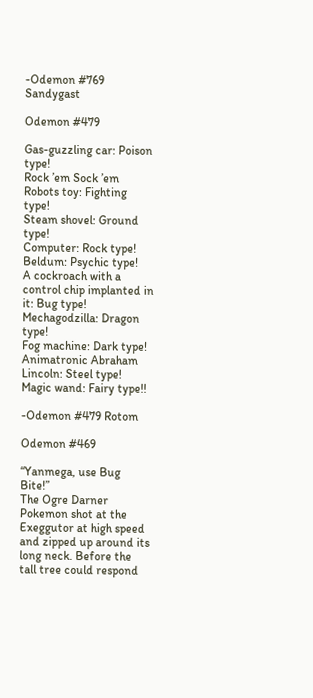-Odemon #769 Sandygast

Odemon #479

Gas-guzzling car: Poison type!
Rock ’em Sock ’em Robots toy: Fighting type!
Steam shovel: Ground type!
Computer: Rock type!
Beldum: Psychic type!
A cockroach with a control chip implanted in it: Bug type!
Mechagodzilla: Dragon type!
Fog machine: Dark type!
Animatronic Abraham Lincoln: Steel type!
Magic wand: Fairy type!!

-Odemon #479 Rotom

Odemon #469

“Yanmega, use Bug Bite!”
The Ogre Darner Pokemon shot at the Exeggutor at high speed and zipped up around its long neck. Before the tall tree could respond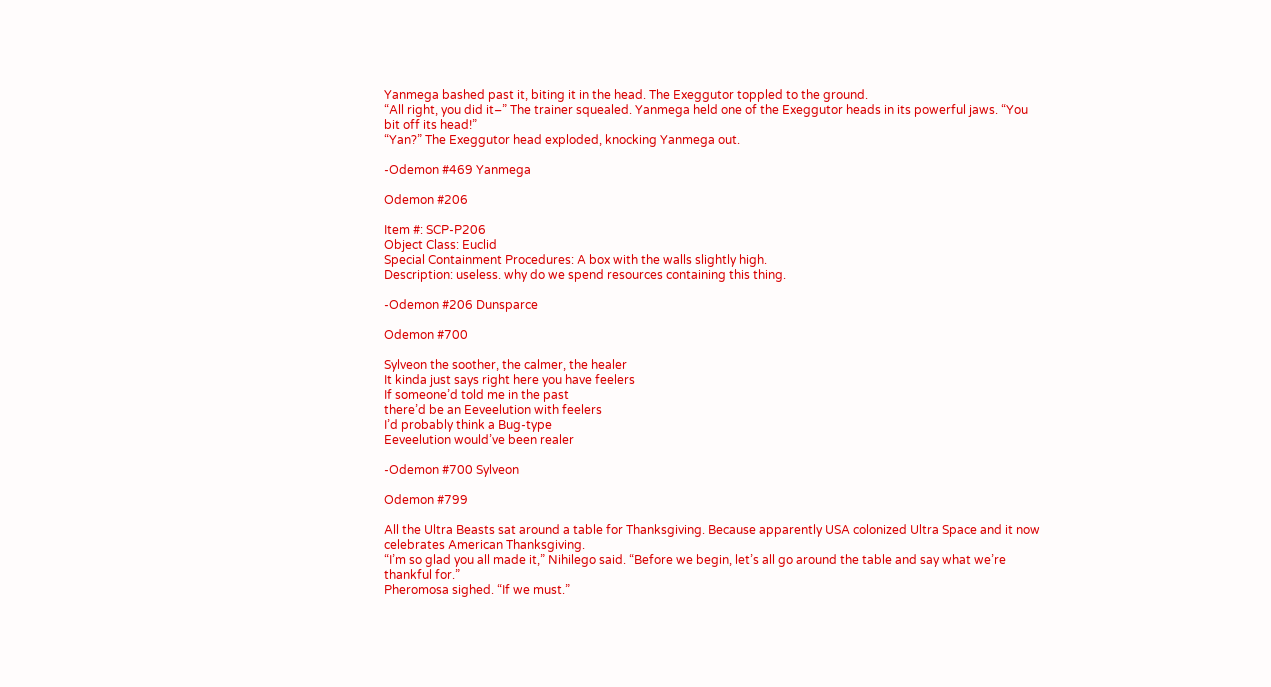Yanmega bashed past it, biting it in the head. The Exeggutor toppled to the ground.
“All right, you did it–” The trainer squealed. Yanmega held one of the Exeggutor heads in its powerful jaws. “You bit off its head!”
“Yan?” The Exeggutor head exploded, knocking Yanmega out.

-Odemon #469 Yanmega

Odemon #206

Item #: SCP-P206
Object Class: Euclid
Special Containment Procedures: A box with the walls slightly high.
Description: useless. why do we spend resources containing this thing.

-Odemon #206 Dunsparce

Odemon #700

Sylveon the soother, the calmer, the healer
It kinda just says right here you have feelers
If someone’d told me in the past
there’d be an Eeveelution with feelers
I’d probably think a Bug-type
Eeveelution would’ve been realer

-Odemon #700 Sylveon

Odemon #799

All the Ultra Beasts sat around a table for Thanksgiving. Because apparently USA colonized Ultra Space and it now celebrates American Thanksgiving.
“I’m so glad you all made it,” Nihilego said. “Before we begin, let’s all go around the table and say what we’re thankful for.”
Pheromosa sighed. “If we must.”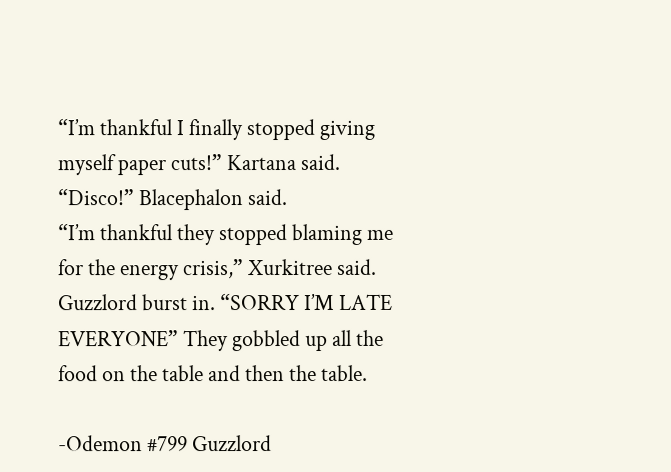“I’m thankful I finally stopped giving myself paper cuts!” Kartana said.
“Disco!” Blacephalon said.
“I’m thankful they stopped blaming me for the energy crisis,” Xurkitree said.
Guzzlord burst in. “SORRY I’M LATE EVERYONE” They gobbled up all the food on the table and then the table.

-Odemon #799 Guzzlord